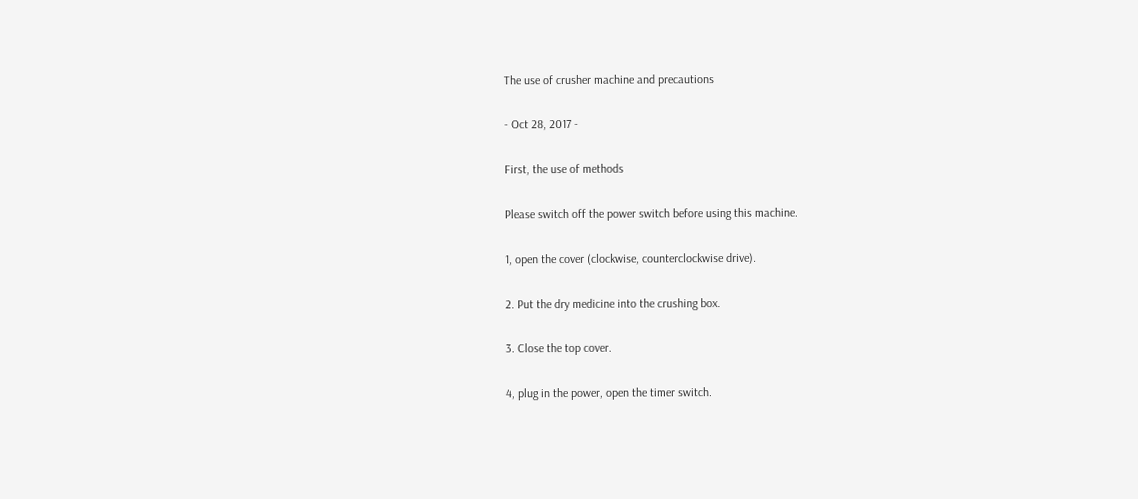The use of crusher machine and precautions

- Oct 28, 2017 -

First, the use of methods

Please switch off the power switch before using this machine.

1, open the cover (clockwise, counterclockwise drive).

2. Put the dry medicine into the crushing box.

3. Close the top cover.

4, plug in the power, open the timer switch.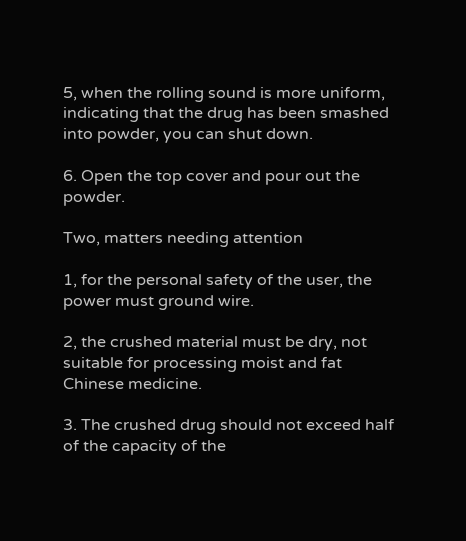5, when the rolling sound is more uniform, indicating that the drug has been smashed into powder, you can shut down.

6. Open the top cover and pour out the powder.

Two, matters needing attention

1, for the personal safety of the user, the power must ground wire.

2, the crushed material must be dry, not suitable for processing moist and fat Chinese medicine.

3. The crushed drug should not exceed half of the capacity of the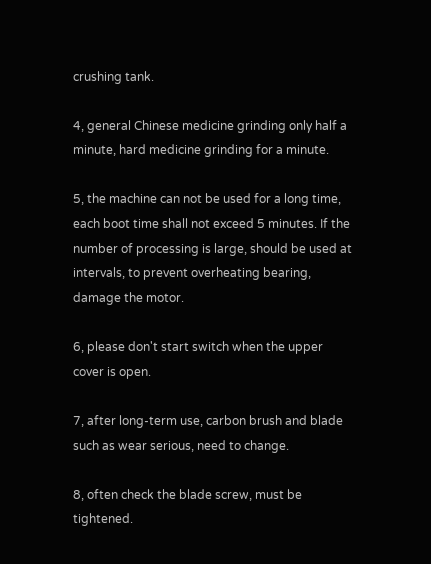crushing tank.

4, general Chinese medicine grinding only half a minute, hard medicine grinding for a minute.

5, the machine can not be used for a long time, each boot time shall not exceed 5 minutes. If the number of processing is large, should be used at intervals, to prevent overheating bearing, damage the motor.

6, please don't start switch when the upper cover is open.

7, after long-term use, carbon brush and blade such as wear serious, need to change.

8, often check the blade screw, must be tightened.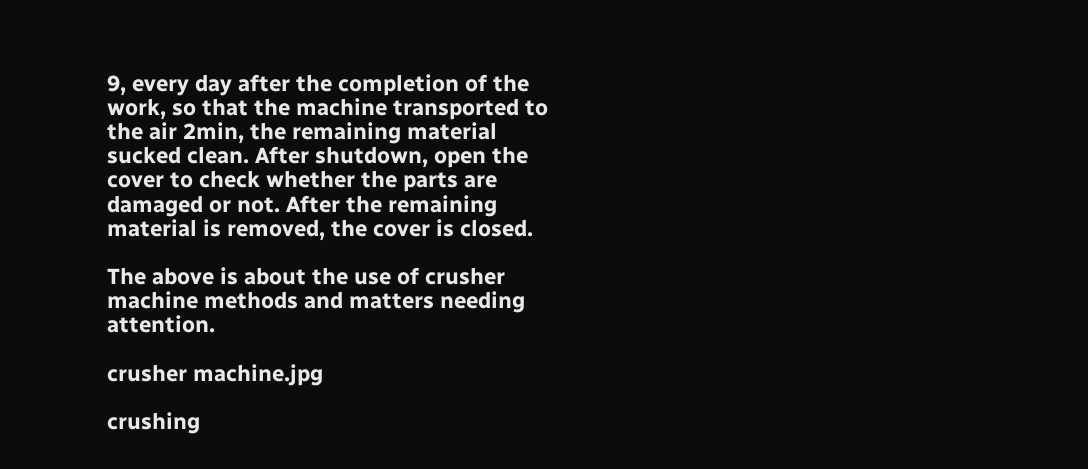9, every day after the completion of the work, so that the machine transported to the air 2min, the remaining material sucked clean. After shutdown, open the cover to check whether the parts are damaged or not. After the remaining material is removed, the cover is closed.

The above is about the use of crusher machine methods and matters needing attention.

crusher machine.jpg

crushing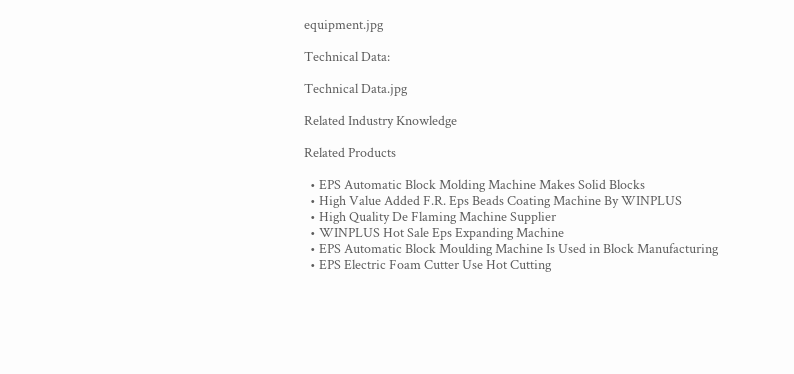equipment.jpg

Technical Data:

Technical Data.jpg

Related Industry Knowledge

Related Products

  • EPS Automatic Block Molding Machine Makes Solid Blocks
  • High Value Added F.R. Eps Beads Coating Machine By WINPLUS
  • High Quality De Flaming Machine Supplier
  • WINPLUS Hot Sale Eps Expanding Machine
  • EPS Automatic Block Moulding Machine Is Used in Block Manufacturing
  • EPS Electric Foam Cutter Use Hot Cutting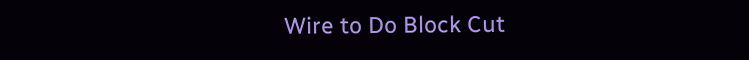Wire to Do Block Cut